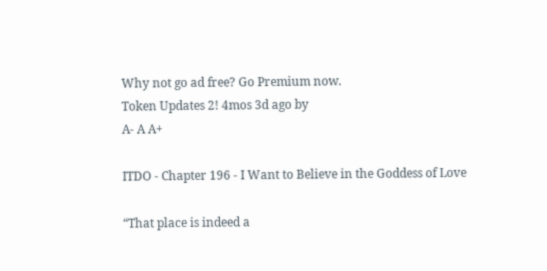Why not go ad free? Go Premium now.
Token Updates 2! 4mos 3d ago by
A- A A+

ITDO - Chapter 196 - I Want to Believe in the Goddess of Love

“That place is indeed a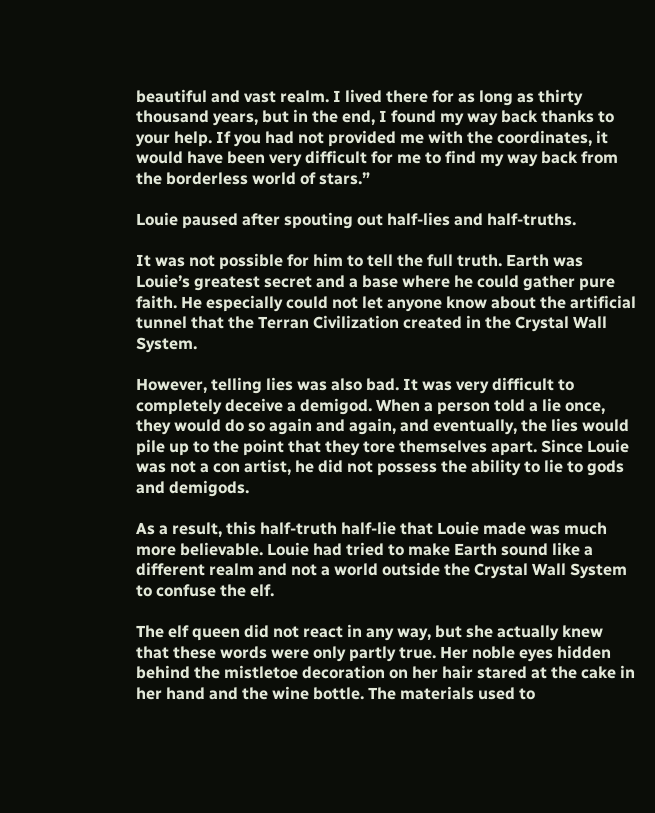beautiful and vast realm. I lived there for as long as thirty thousand years, but in the end, I found my way back thanks to your help. If you had not provided me with the coordinates, it would have been very difficult for me to find my way back from the borderless world of stars.”

Louie paused after spouting out half-lies and half-truths.

It was not possible for him to tell the full truth. Earth was Louie’s greatest secret and a base where he could gather pure faith. He especially could not let anyone know about the artificial tunnel that the Terran Civilization created in the Crystal Wall System.

However, telling lies was also bad. It was very difficult to completely deceive a demigod. When a person told a lie once, they would do so again and again, and eventually, the lies would pile up to the point that they tore themselves apart. Since Louie was not a con artist, he did not possess the ability to lie to gods and demigods.

As a result, this half-truth half-lie that Louie made was much more believable. Louie had tried to make Earth sound like a different realm and not a world outside the Crystal Wall System to confuse the elf.

The elf queen did not react in any way, but she actually knew that these words were only partly true. Her noble eyes hidden behind the mistletoe decoration on her hair stared at the cake in her hand and the wine bottle. The materials used to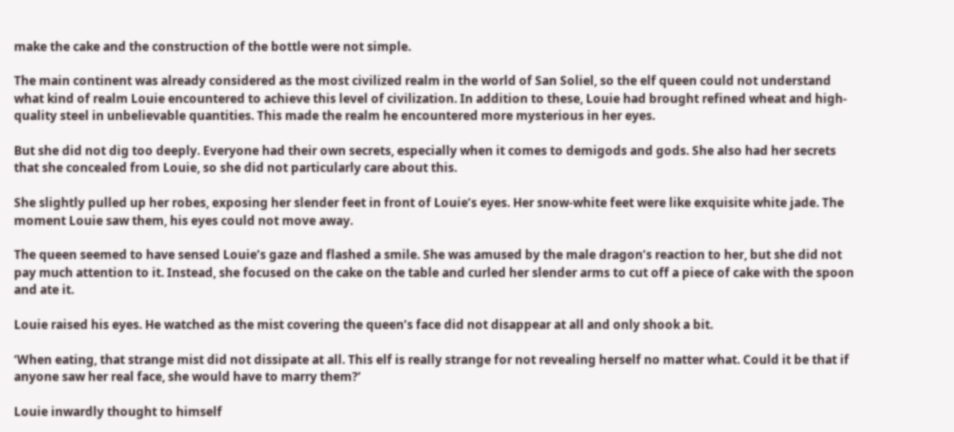make the cake and the construction of the bottle were not simple.

The main continent was already considered as the most civilized realm in the world of San Soliel, so the elf queen could not understand what kind of realm Louie encountered to achieve this level of civilization. In addition to these, Louie had brought refined wheat and high-quality steel in unbelievable quantities. This made the realm he encountered more mysterious in her eyes.

But she did not dig too deeply. Everyone had their own secrets, especially when it comes to demigods and gods. She also had her secrets that she concealed from Louie, so she did not particularly care about this.

She slightly pulled up her robes, exposing her slender feet in front of Louie’s eyes. Her snow-white feet were like exquisite white jade. The moment Louie saw them, his eyes could not move away.

The queen seemed to have sensed Louie’s gaze and flashed a smile. She was amused by the male dragon’s reaction to her, but she did not pay much attention to it. Instead, she focused on the cake on the table and curled her slender arms to cut off a piece of cake with the spoon and ate it.

Louie raised his eyes. He watched as the mist covering the queen’s face did not disappear at all and only shook a bit.

‘When eating, that strange mist did not dissipate at all. This elf is really strange for not revealing herself no matter what. Could it be that if anyone saw her real face, she would have to marry them?’

Louie inwardly thought to himself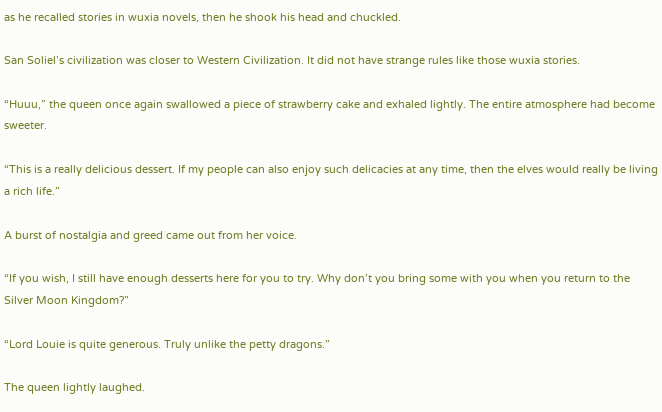as he recalled stories in wuxia novels, then he shook his head and chuckled.

San Soliel’s civilization was closer to Western Civilization. It did not have strange rules like those wuxia stories.

“Huuu,” the queen once again swallowed a piece of strawberry cake and exhaled lightly. The entire atmosphere had become sweeter.

“This is a really delicious dessert. If my people can also enjoy such delicacies at any time, then the elves would really be living a rich life.”

A burst of nostalgia and greed came out from her voice.

“If you wish, I still have enough desserts here for you to try. Why don’t you bring some with you when you return to the Silver Moon Kingdom?”

“Lord Louie is quite generous. Truly unlike the petty dragons.”

The queen lightly laughed.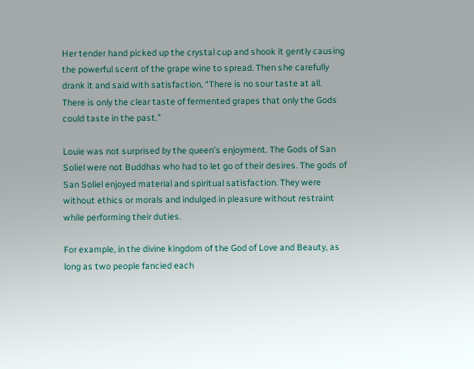Her tender hand picked up the crystal cup and shook it gently causing the powerful scent of the grape wine to spread. Then she carefully drank it and said with satisfaction, “There is no sour taste at all. There is only the clear taste of fermented grapes that only the Gods could taste in the past.”

Louie was not surprised by the queen’s enjoyment. The Gods of San Soliel were not Buddhas who had to let go of their desires. The gods of San Soliel enjoyed material and spiritual satisfaction. They were without ethics or morals and indulged in pleasure without restraint while performing their duties.

For example, in the divine kingdom of the God of Love and Beauty, as long as two people fancied each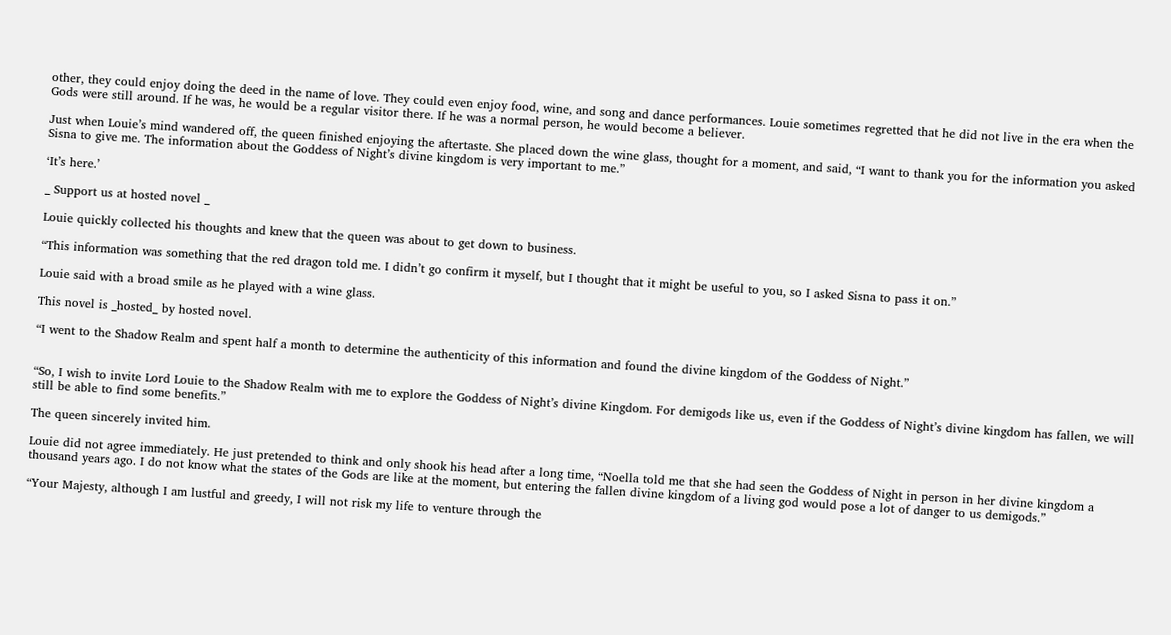other, they could enjoy doing the deed in the name of love. They could even enjoy food, wine, and song and dance performances. Louie sometimes regretted that he did not live in the era when the Gods were still around. If he was, he would be a regular visitor there. If he was a normal person, he would become a believer.

Just when Louie’s mind wandered off, the queen finished enjoying the aftertaste. She placed down the wine glass, thought for a moment, and said, “I want to thank you for the information you asked Sisna to give me. The information about the Goddess of Night’s divine kingdom is very important to me.”

‘It’s here.’

_ Support us at hosted novel _

Louie quickly collected his thoughts and knew that the queen was about to get down to business.

“This information was something that the red dragon told me. I didn’t go confirm it myself, but I thought that it might be useful to you, so I asked Sisna to pass it on.”

Louie said with a broad smile as he played with a wine glass.

This novel is _hosted_ by hosted novel.

“I went to the Shadow Realm and spent half a month to determine the authenticity of this information and found the divine kingdom of the Goddess of Night.”


“So, I wish to invite Lord Louie to the Shadow Realm with me to explore the Goddess of Night’s divine Kingdom. For demigods like us, even if the Goddess of Night’s divine kingdom has fallen, we will still be able to find some benefits.”

The queen sincerely invited him.

Louie did not agree immediately. He just pretended to think and only shook his head after a long time, “Noella told me that she had seen the Goddess of Night in person in her divine kingdom a thousand years ago. I do not know what the states of the Gods are like at the moment, but entering the fallen divine kingdom of a living god would pose a lot of danger to us demigods.”

“Your Majesty, although I am lustful and greedy, I will not risk my life to venture through the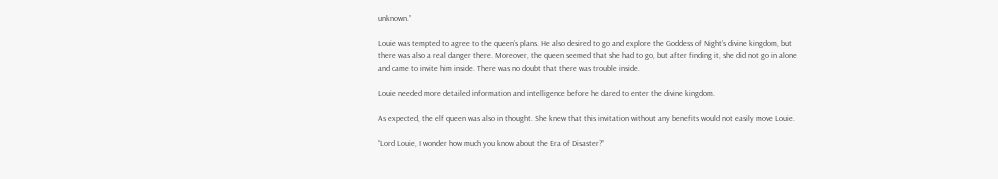unknown.”

Louie was tempted to agree to the queen’s plans. He also desired to go and explore the Goddess of Night’s divine kingdom, but there was also a real danger there. Moreover, the queen seemed that she had to go, but after finding it, she did not go in alone and came to invite him inside. There was no doubt that there was trouble inside.

Louie needed more detailed information and intelligence before he dared to enter the divine kingdom.

As expected, the elf queen was also in thought. She knew that this invitation without any benefits would not easily move Louie.

“Lord Louie, I wonder how much you know about the Era of Disaster?”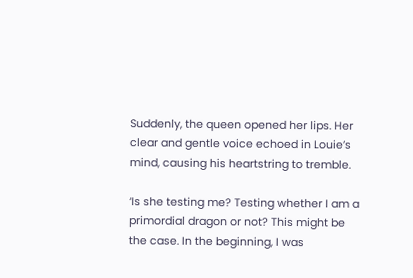Suddenly, the queen opened her lips. Her clear and gentle voice echoed in Louie’s mind, causing his heartstring to tremble.

‘Is she testing me? Testing whether I am a primordial dragon or not? This might be the case. In the beginning, I was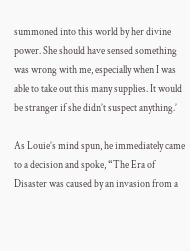summoned into this world by her divine power. She should have sensed something was wrong with me, especially when I was able to take out this many supplies. It would be stranger if she didn’t suspect anything.’

As Louie’s mind spun, he immediately came to a decision and spoke, “The Era of Disaster was caused by an invasion from a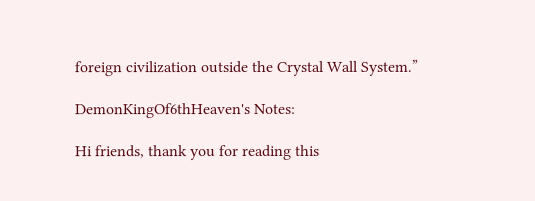foreign civilization outside the Crystal Wall System.”

DemonKingOf6thHeaven's Notes:

Hi friends, thank you for reading this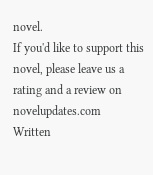novel.
If you'd like to support this novel, please leave us a rating and a review on novelupdates.com
Written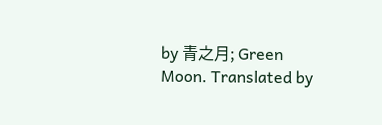by 青之月; Green Moon. Translated by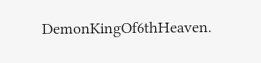DemonKingOf6thHeaven.